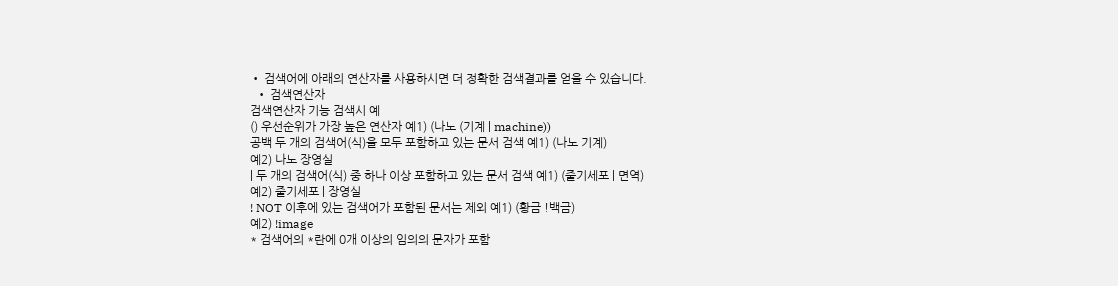• 검색어에 아래의 연산자를 사용하시면 더 정확한 검색결과를 얻을 수 있습니다.
  • 검색연산자
검색연산자 기능 검색시 예
() 우선순위가 가장 높은 연산자 예1) (나노 (기계 | machine))
공백 두 개의 검색어(식)을 모두 포함하고 있는 문서 검색 예1) (나노 기계)
예2) 나노 장영실
| 두 개의 검색어(식) 중 하나 이상 포함하고 있는 문서 검색 예1) (줄기세포 | 면역)
예2) 줄기세포 | 장영실
! NOT 이후에 있는 검색어가 포함된 문서는 제외 예1) (황금 !백금)
예2) !image
* 검색어의 *란에 0개 이상의 임의의 문자가 포함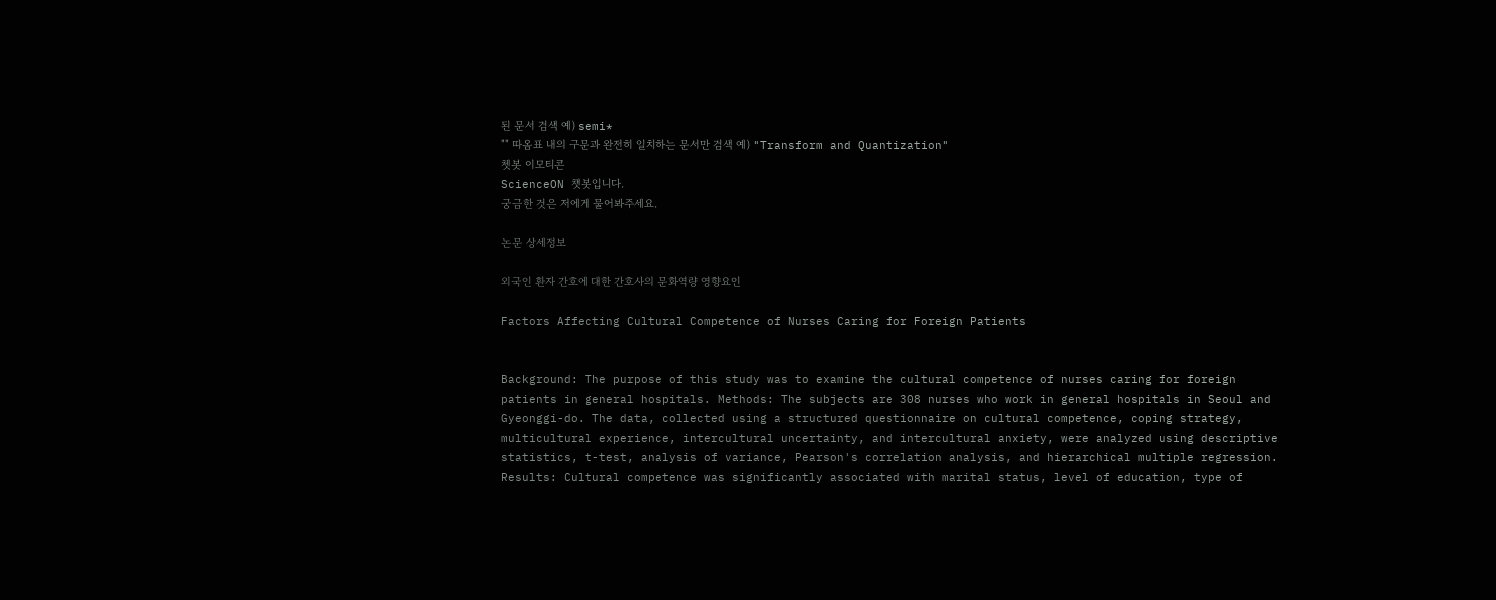된 문서 검색 예) semi*
"" 따옴표 내의 구문과 완전히 일치하는 문서만 검색 예) "Transform and Quantization"
쳇봇 이모티콘
ScienceON 챗봇입니다.
궁금한 것은 저에게 물어봐주세요.

논문 상세정보

외국인 환자 간호에 대한 간호사의 문화역량 영향요인

Factors Affecting Cultural Competence of Nurses Caring for Foreign Patients


Background: The purpose of this study was to examine the cultural competence of nurses caring for foreign patients in general hospitals. Methods: The subjects are 308 nurses who work in general hospitals in Seoul and Gyeonggi-do. The data, collected using a structured questionnaire on cultural competence, coping strategy, multicultural experience, intercultural uncertainty, and intercultural anxiety, were analyzed using descriptive statistics, t-test, analysis of variance, Pearson's correlation analysis, and hierarchical multiple regression. Results: Cultural competence was significantly associated with marital status, level of education, type of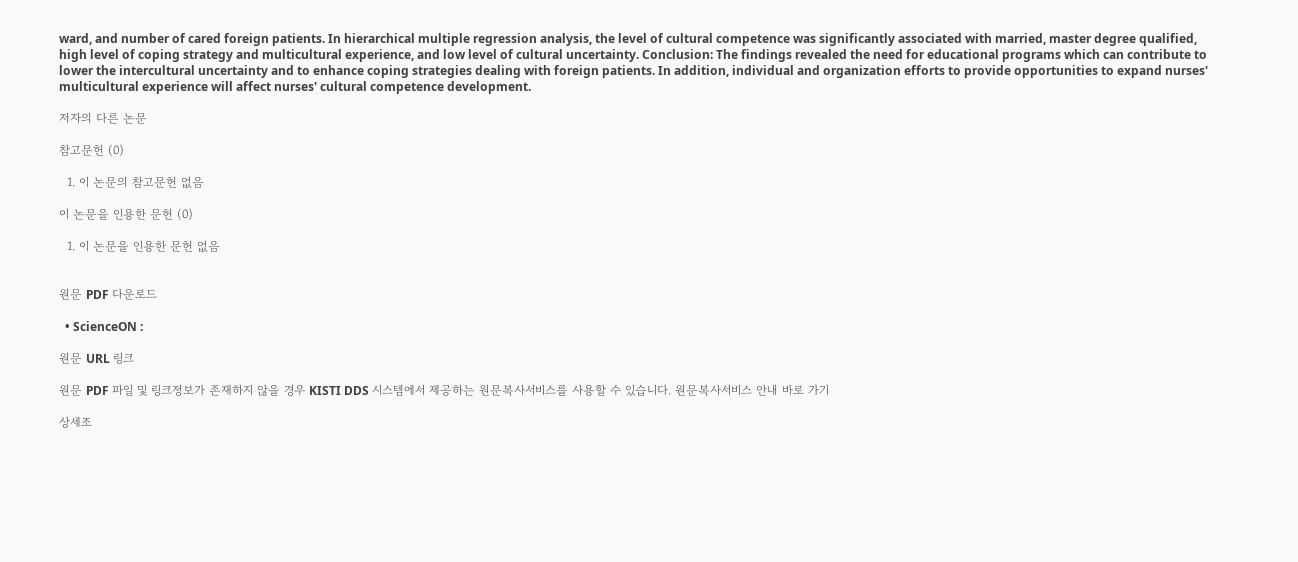ward, and number of cared foreign patients. In hierarchical multiple regression analysis, the level of cultural competence was significantly associated with married, master degree qualified, high level of coping strategy and multicultural experience, and low level of cultural uncertainty. Conclusion: The findings revealed the need for educational programs which can contribute to lower the intercultural uncertainty and to enhance coping strategies dealing with foreign patients. In addition, individual and organization efforts to provide opportunities to expand nurses' multicultural experience will affect nurses' cultural competence development.

저자의 다른 논문

참고문헌 (0)

  1. 이 논문의 참고문헌 없음

이 논문을 인용한 문헌 (0)

  1. 이 논문을 인용한 문헌 없음


원문 PDF 다운로드

  • ScienceON :

원문 URL 링크

원문 PDF 파일 및 링크정보가 존재하지 않을 경우 KISTI DDS 시스템에서 제공하는 원문복사서비스를 사용할 수 있습니다. 원문복사서비스 안내 바로 가기

상세조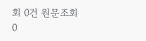회 0건 원문조회 0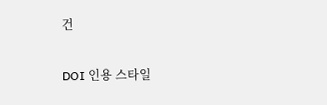건

DOI 인용 스타일